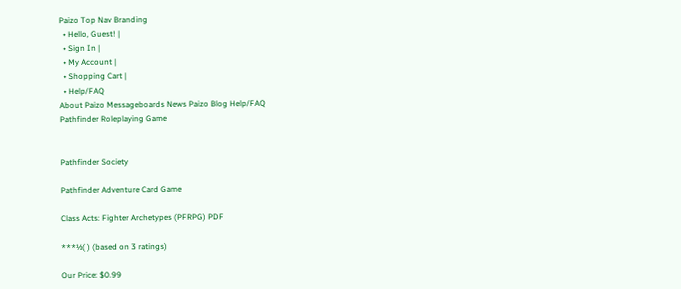Paizo Top Nav Branding
  • Hello, Guest! |
  • Sign In |
  • My Account |
  • Shopping Cart |
  • Help/FAQ
About Paizo Messageboards News Paizo Blog Help/FAQ
Pathfinder Roleplaying Game


Pathfinder Society

Pathfinder Adventure Card Game

Class Acts: Fighter Archetypes (PFRPG) PDF

***½( ) (based on 3 ratings)

Our Price: $0.99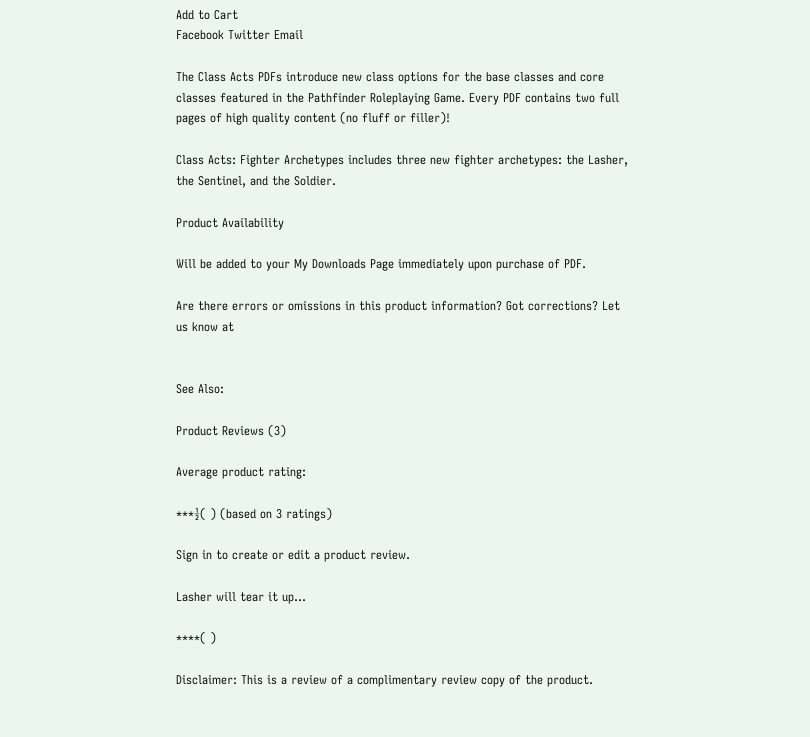Add to Cart
Facebook Twitter Email

The Class Acts PDFs introduce new class options for the base classes and core classes featured in the Pathfinder Roleplaying Game. Every PDF contains two full pages of high quality content (no fluff or filler)!

Class Acts: Fighter Archetypes includes three new fighter archetypes: the Lasher, the Sentinel, and the Soldier.

Product Availability

Will be added to your My Downloads Page immediately upon purchase of PDF.

Are there errors or omissions in this product information? Got corrections? Let us know at


See Also:

Product Reviews (3)

Average product rating:

***½( ) (based on 3 ratings)

Sign in to create or edit a product review.

Lasher will tear it up...

****( )

Disclaimer: This is a review of a complimentary review copy of the product.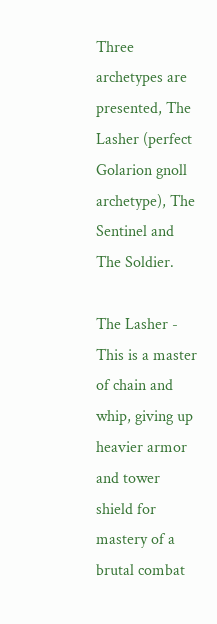Three archetypes are presented, The Lasher (perfect Golarion gnoll archetype), The Sentinel and The Soldier.

The Lasher - This is a master of chain and whip, giving up heavier armor and tower shield for mastery of a brutal combat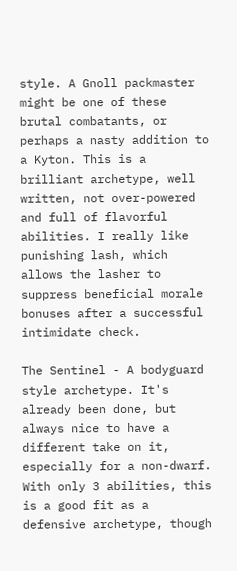style. A Gnoll packmaster might be one of these brutal combatants, or perhaps a nasty addition to a Kyton. This is a brilliant archetype, well written, not over-powered and full of flavorful abilities. I really like punishing lash, which allows the lasher to suppress beneficial morale bonuses after a successful intimidate check.

The Sentinel - A bodyguard style archetype. It's already been done, but always nice to have a different take on it, especially for a non-dwarf. With only 3 abilities, this is a good fit as a defensive archetype, though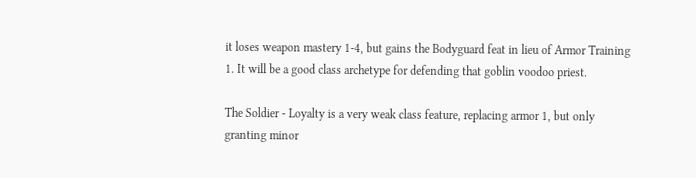it loses weapon mastery 1-4, but gains the Bodyguard feat in lieu of Armor Training 1. It will be a good class archetype for defending that goblin voodoo priest.

The Soldier - Loyalty is a very weak class feature, replacing armor 1, but only granting minor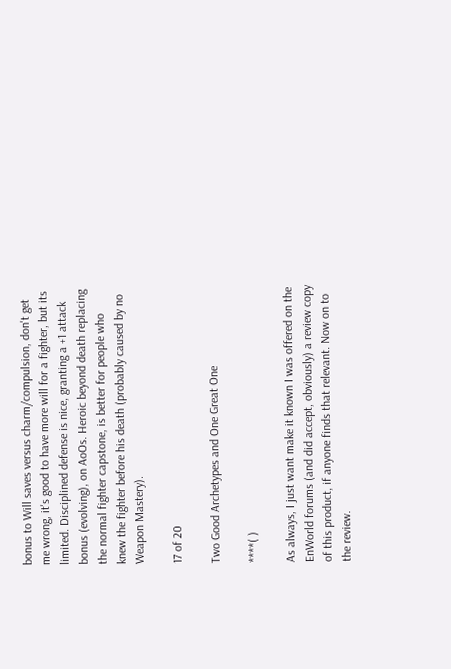bonus to Will saves versus charm/compulsion, don't get me wrong, it's good to have more will for a fighter, but its limited. Disciplined defense is nice, granting a +1 attack bonus (evolving), on AoOs. Heroic beyond death replacing the normal fighter capstone, is better for people who knew the fighter before his death (probably caused by no Weapon Mastery).

17 of 20

Two Good Archetypes and One Great One

****( )

As always, I just want make it known I was offered on the EnWorld forums (and did accept, obviously) a review copy of this product, if anyone finds that relevant. Now on to the review.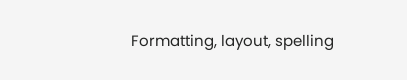Formatting, layout, spelling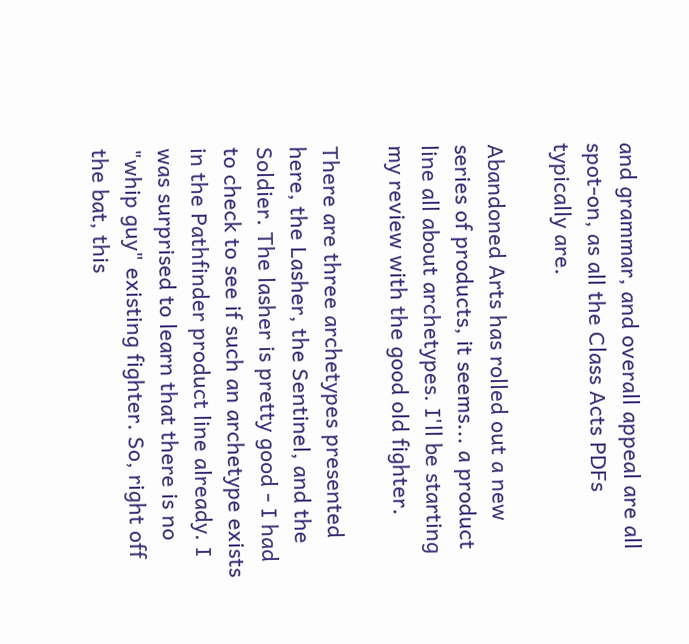and grammar, and overall appeal are all spot-on, as all the Class Acts PDFs typically are.

Abandoned Arts has rolled out a new series of products, it seems... a product line all about archetypes. I'll be starting my review with the good old fighter.

There are three archetypes presented here, the Lasher, the Sentinel, and the Soldier. The lasher is pretty good - I had to check to see if such an archetype exists in the Pathfinder product line already. I was surprised to learn that there is no "whip guy" existing fighter. So, right off the bat, this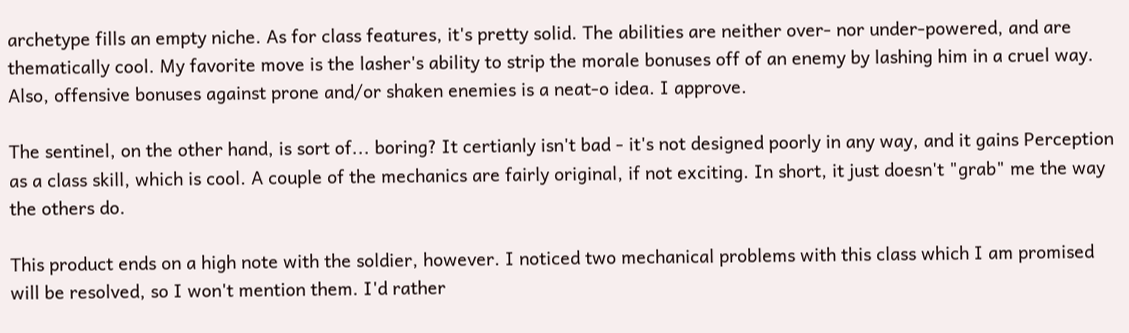archetype fills an empty niche. As for class features, it's pretty solid. The abilities are neither over- nor under-powered, and are thematically cool. My favorite move is the lasher's ability to strip the morale bonuses off of an enemy by lashing him in a cruel way. Also, offensive bonuses against prone and/or shaken enemies is a neat-o idea. I approve.

The sentinel, on the other hand, is sort of... boring? It certianly isn't bad - it's not designed poorly in any way, and it gains Perception as a class skill, which is cool. A couple of the mechanics are fairly original, if not exciting. In short, it just doesn't "grab" me the way the others do.

This product ends on a high note with the soldier, however. I noticed two mechanical problems with this class which I am promised will be resolved, so I won't mention them. I'd rather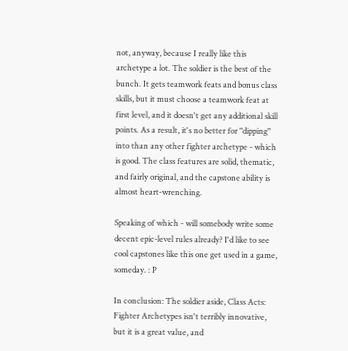not, anyway, because I really like this archetype a lot. The soldier is the best of the bunch. It gets teamwork feats and bonus class skills, but it must choose a teamwork feat at first level, and it doesn't get any additional skill points. As a result, it's no better for "dipping" into than any other fighter archetype - which is good. The class features are solid, thematic, and fairly original, and the capstone ability is almost heart-wrenching.

Speaking of which - will somebody write some decent epic-level rules already? I'd like to see cool capstones like this one get used in a game, someday. : P

In conclusion: The soldier aside, Class Acts: Fighter Archetypes isn't terribly innovative, but it is a great value, and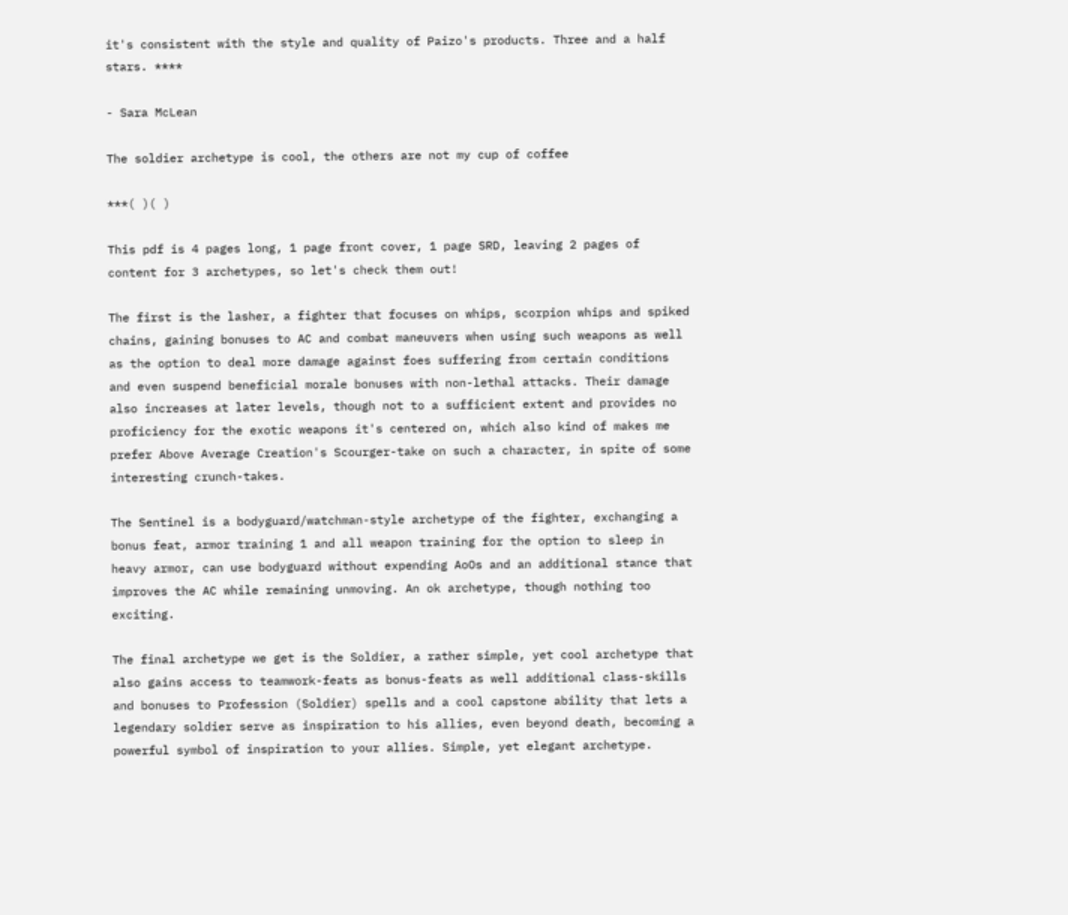it's consistent with the style and quality of Paizo's products. Three and a half stars. ****

- Sara McLean

The soldier archetype is cool, the others are not my cup of coffee

***( )( )

This pdf is 4 pages long, 1 page front cover, 1 page SRD, leaving 2 pages of content for 3 archetypes, so let's check them out!

The first is the lasher, a fighter that focuses on whips, scorpion whips and spiked chains, gaining bonuses to AC and combat maneuvers when using such weapons as well as the option to deal more damage against foes suffering from certain conditions and even suspend beneficial morale bonuses with non-lethal attacks. Their damage also increases at later levels, though not to a sufficient extent and provides no proficiency for the exotic weapons it's centered on, which also kind of makes me prefer Above Average Creation's Scourger-take on such a character, in spite of some interesting crunch-takes.

The Sentinel is a bodyguard/watchman-style archetype of the fighter, exchanging a bonus feat, armor training 1 and all weapon training for the option to sleep in heavy armor, can use bodyguard without expending AoOs and an additional stance that improves the AC while remaining unmoving. An ok archetype, though nothing too exciting.

The final archetype we get is the Soldier, a rather simple, yet cool archetype that also gains access to teamwork-feats as bonus-feats as well additional class-skills and bonuses to Profession (Soldier) spells and a cool capstone ability that lets a legendary soldier serve as inspiration to his allies, even beyond death, becoming a powerful symbol of inspiration to your allies. Simple, yet elegant archetype.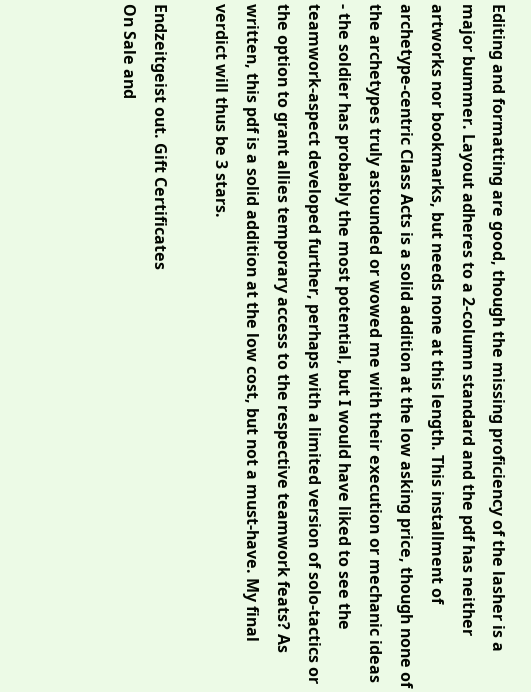Editing and formatting are good, though the missing proficiency of the lasher is a major bummer. Layout adheres to a 2-column standard and the pdf has neither artworks nor bookmarks, but needs none at this length. This installment of archetype-centric Class Acts is a solid addition at the low asking price, though none of the archetypes truly astounded or wowed me with their execution or mechanic ideas - the soldier has probably the most potential, but I would have liked to see the teamwork-aspect developed further, perhaps with a limited version of solo-tactics or the option to grant allies temporary access to the respective teamwork feats? As written, this pdf is a solid addition at the low cost, but not a must-have. My final verdict will thus be 3 stars.

Endzeitgeist out. Gift Certificates
On Sale and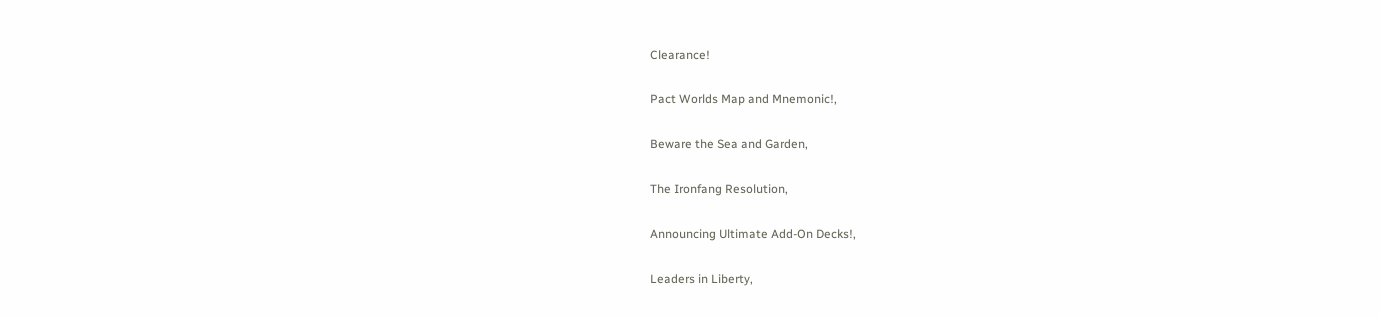Clearance!

Pact Worlds Map and Mnemonic!,

Beware the Sea and Garden,

The Ironfang Resolution,

Announcing Ultimate Add-On Decks!,

Leaders in Liberty,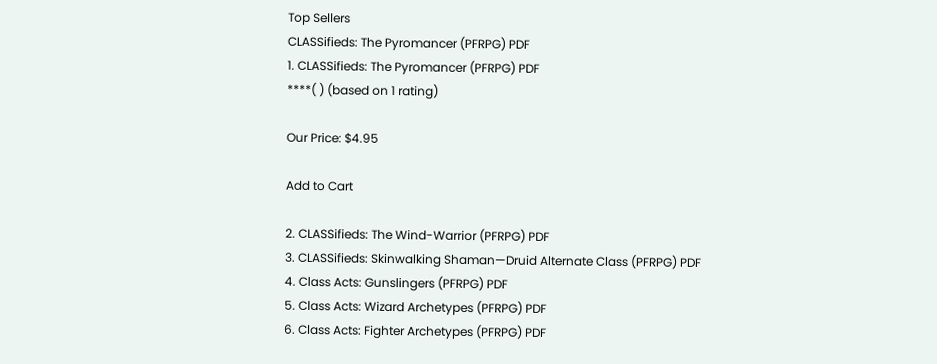Top Sellers
CLASSifieds: The Pyromancer (PFRPG) PDF
1. CLASSifieds: The Pyromancer (PFRPG) PDF
****( ) (based on 1 rating)

Our Price: $4.95

Add to Cart

2. CLASSifieds: The Wind-Warrior (PFRPG) PDF
3. CLASSifieds: Skinwalking Shaman—Druid Alternate Class (PFRPG) PDF
4. Class Acts: Gunslingers (PFRPG) PDF
5. Class Acts: Wizard Archetypes (PFRPG) PDF
6. Class Acts: Fighter Archetypes (PFRPG) PDF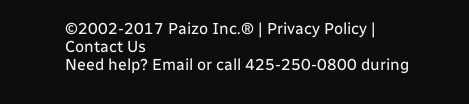©2002-2017 Paizo Inc.® | Privacy Policy | Contact Us
Need help? Email or call 425-250-0800 during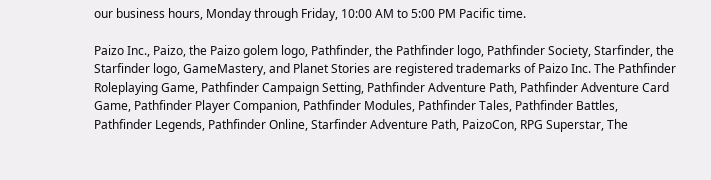our business hours, Monday through Friday, 10:00 AM to 5:00 PM Pacific time.

Paizo Inc., Paizo, the Paizo golem logo, Pathfinder, the Pathfinder logo, Pathfinder Society, Starfinder, the Starfinder logo, GameMastery, and Planet Stories are registered trademarks of Paizo Inc. The Pathfinder Roleplaying Game, Pathfinder Campaign Setting, Pathfinder Adventure Path, Pathfinder Adventure Card Game, Pathfinder Player Companion, Pathfinder Modules, Pathfinder Tales, Pathfinder Battles, Pathfinder Legends, Pathfinder Online, Starfinder Adventure Path, PaizoCon, RPG Superstar, The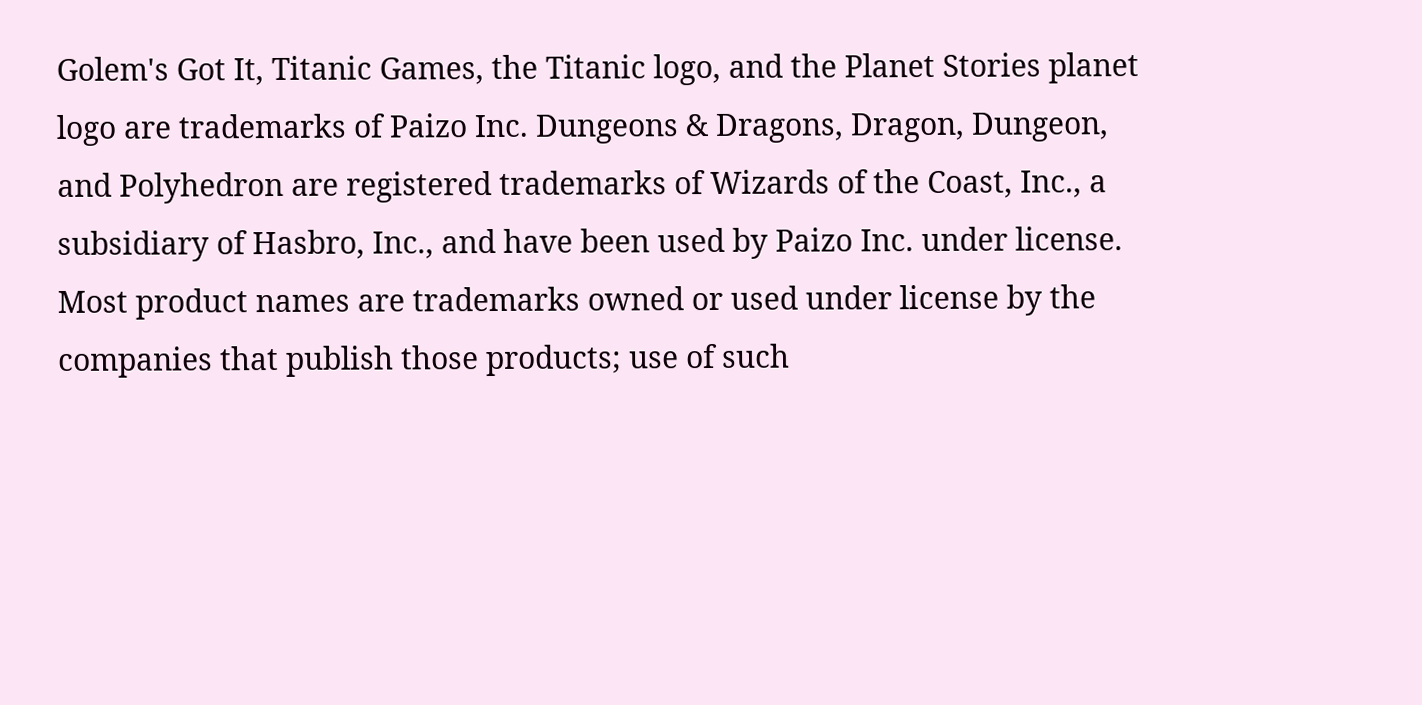Golem's Got It, Titanic Games, the Titanic logo, and the Planet Stories planet logo are trademarks of Paizo Inc. Dungeons & Dragons, Dragon, Dungeon, and Polyhedron are registered trademarks of Wizards of the Coast, Inc., a subsidiary of Hasbro, Inc., and have been used by Paizo Inc. under license. Most product names are trademarks owned or used under license by the companies that publish those products; use of such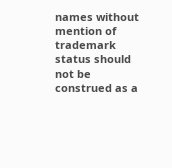names without mention of trademark status should not be construed as a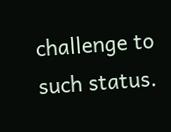challenge to such status.